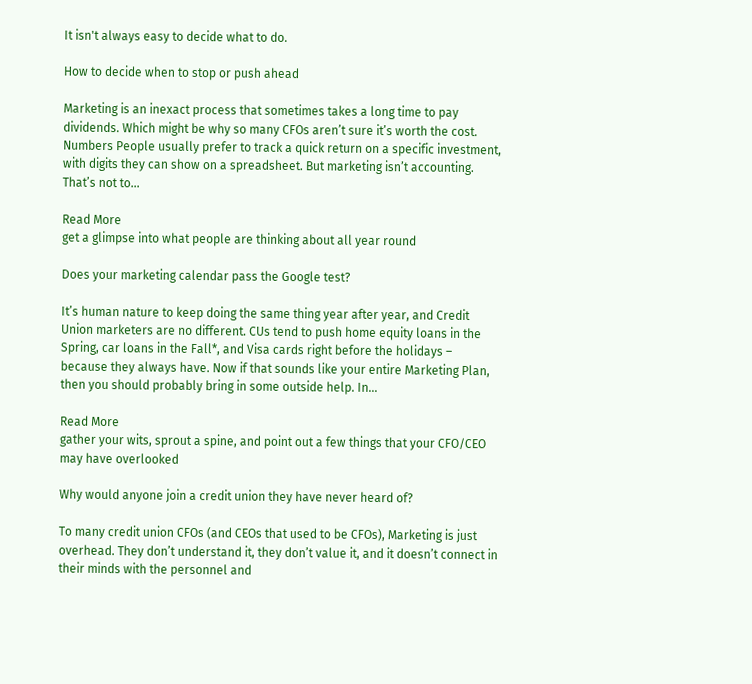It isn't always easy to decide what to do.

How to decide when to stop or push ahead

Marketing is an inexact process that sometimes takes a long time to pay dividends. Which might be why so many CFOs aren’t sure it’s worth the cost. Numbers People usually prefer to track a quick return on a specific investment, with digits they can show on a spreadsheet. But marketing isn’t accounting. That’s not to…

Read More
get a glimpse into what people are thinking about all year round

Does your marketing calendar pass the Google test?

It’s human nature to keep doing the same thing year after year, and Credit Union marketers are no different. CUs tend to push home equity loans in the Spring, car loans in the Fall*, and Visa cards right before the holidays – because they always have. Now if that sounds like your entire Marketing Plan, then you should probably bring in some outside help. In…

Read More
gather your wits, sprout a spine, and point out a few things that your CFO/CEO may have overlooked

Why would anyone join a credit union they have never heard of?

To many credit union CFOs (and CEOs that used to be CFOs), Marketing is just overhead. They don’t understand it, they don’t value it, and it doesn’t connect in their minds with the personnel and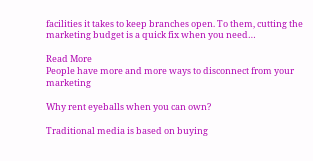facilities it takes to keep branches open. To them, cutting the marketing budget is a quick fix when you need…

Read More
People have more and more ways to disconnect from your marketing

Why rent eyeballs when you can own?

Traditional media is based on buying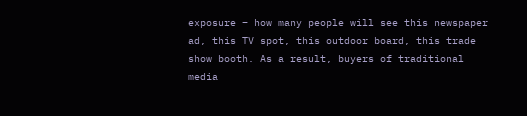exposure – how many people will see this newspaper ad, this TV spot, this outdoor board, this trade show booth. As a result, buyers of traditional media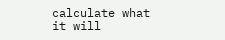calculate what it will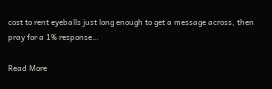cost to rent eyeballs just long enough to get a message across, then pray for a 1% response…

Read More